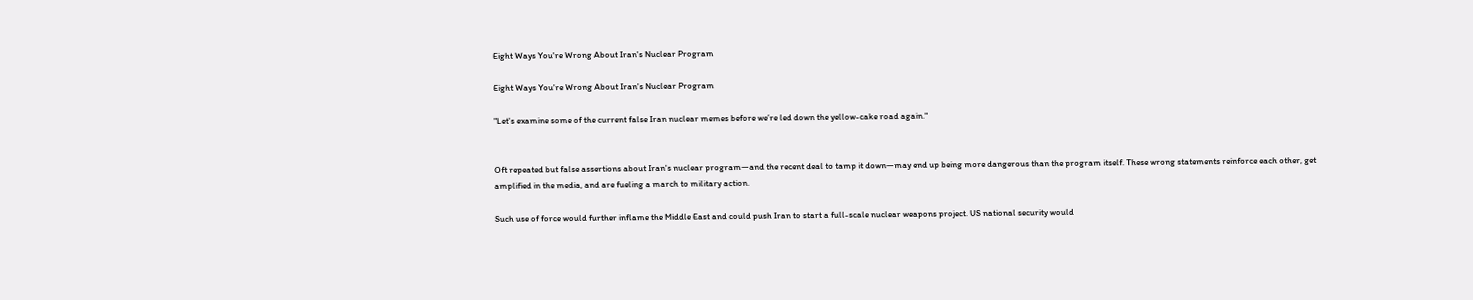Eight Ways You're Wrong About Iran's Nuclear Program

Eight Ways You're Wrong About Iran's Nuclear Program

"Let's examine some of the current false Iran nuclear memes before we’re led down the yellow-cake road again."


Oft repeated but false assertions about Iran's nuclear program—and the recent deal to tamp it down—may end up being more dangerous than the program itself. These wrong statements reinforce each other, get amplified in the media, and are fueling a march to military action.

Such use of force would further inflame the Middle East and could push Iran to start a full-scale nuclear weapons project. US national security would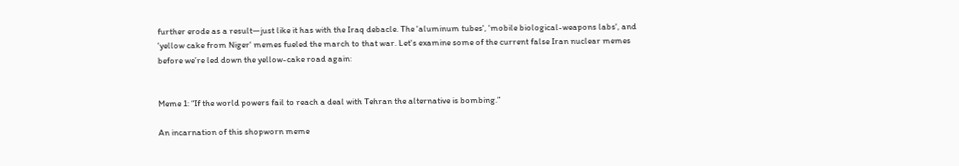further erode as a result—just like it has with the Iraq debacle. The 'aluminum tubes', 'mobile biological-weapons labs', and 'yellow cake from Niger' memes fueled the march to that war. Let's examine some of the current false Iran nuclear memes before we’re led down the yellow-cake road again:


Meme 1: “If the world powers fail to reach a deal with Tehran the alternative is bombing.”

An incarnation of this shopworn meme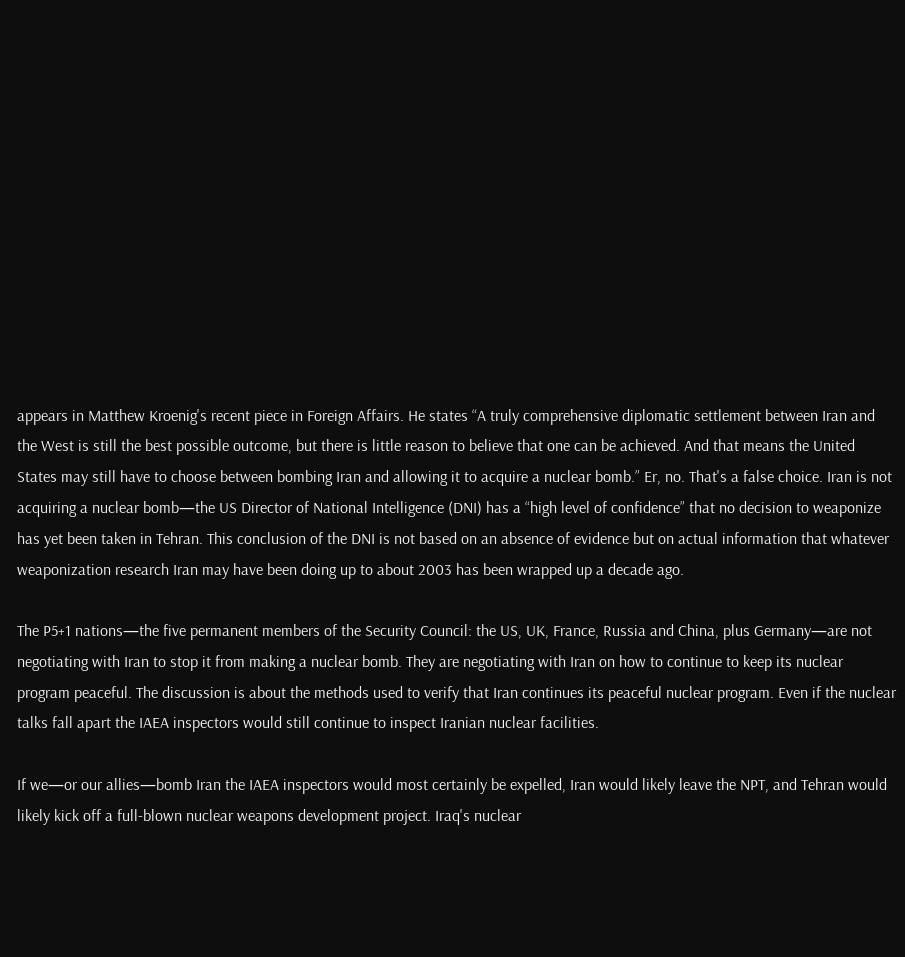appears in Matthew Kroenig's recent piece in Foreign Affairs. He states “A truly comprehensive diplomatic settlement between Iran and the West is still the best possible outcome, but there is little reason to believe that one can be achieved. And that means the United States may still have to choose between bombing Iran and allowing it to acquire a nuclear bomb.” Er, no. That's a false choice. Iran is not acquiring a nuclear bomb—the US Director of National Intelligence (DNI) has a “high level of confidence” that no decision to weaponize has yet been taken in Tehran. This conclusion of the DNI is not based on an absence of evidence but on actual information that whatever weaponization research Iran may have been doing up to about 2003 has been wrapped up a decade ago.

The P5+1 nations—the five permanent members of the Security Council: the US, UK, France, Russia and China, plus Germany—are not negotiating with Iran to stop it from making a nuclear bomb. They are negotiating with Iran on how to continue to keep its nuclear program peaceful. The discussion is about the methods used to verify that Iran continues its peaceful nuclear program. Even if the nuclear talks fall apart the IAEA inspectors would still continue to inspect Iranian nuclear facilities.

If we—or our allies—bomb Iran the IAEA inspectors would most certainly be expelled, Iran would likely leave the NPT, and Tehran would likely kick off a full-blown nuclear weapons development project. Iraq's nuclear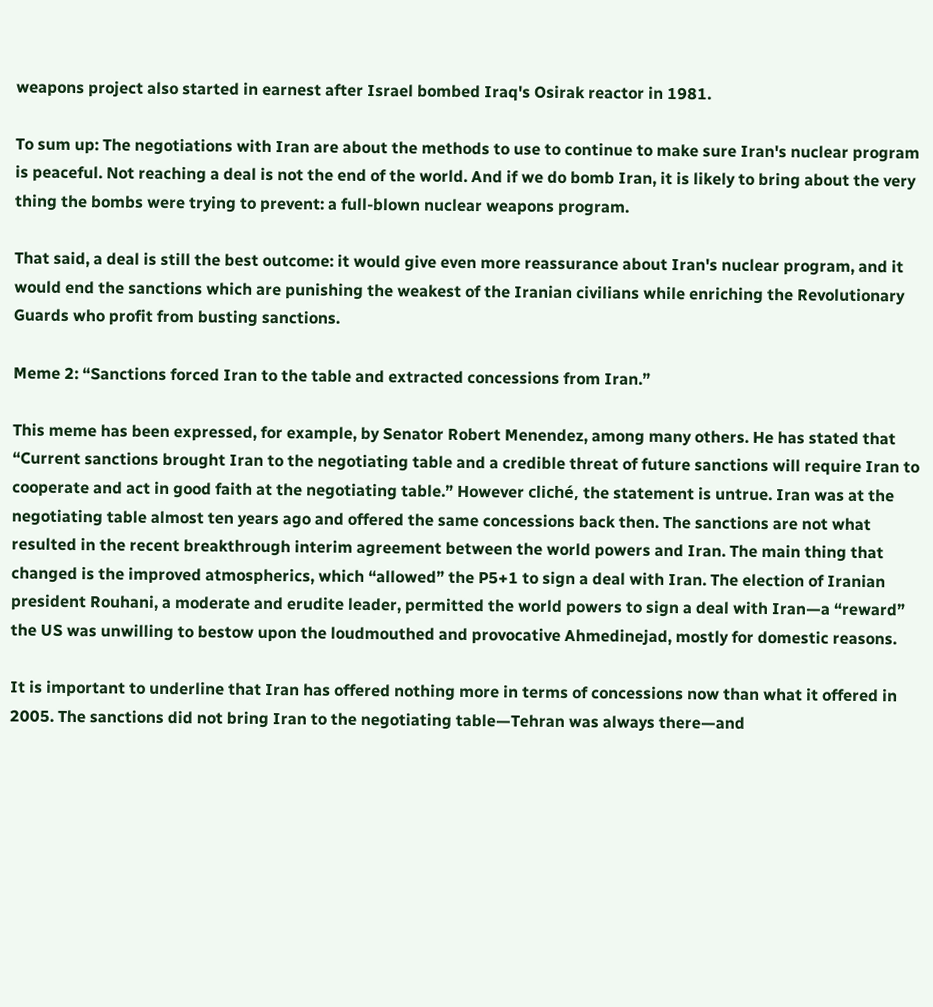weapons project also started in earnest after Israel bombed Iraq's Osirak reactor in 1981.

To sum up: The negotiations with Iran are about the methods to use to continue to make sure Iran's nuclear program is peaceful. Not reaching a deal is not the end of the world. And if we do bomb Iran, it is likely to bring about the very thing the bombs were trying to prevent: a full-blown nuclear weapons program.

That said, a deal is still the best outcome: it would give even more reassurance about Iran's nuclear program, and it would end the sanctions which are punishing the weakest of the Iranian civilians while enriching the Revolutionary Guards who profit from busting sanctions.

Meme 2: “Sanctions forced Iran to the table and extracted concessions from Iran.”

This meme has been expressed, for example, by Senator Robert Menendez, among many others. He has stated that “Current sanctions brought Iran to the negotiating table and a credible threat of future sanctions will require Iran to cooperate and act in good faith at the negotiating table.” However cliché, the statement is untrue. Iran was at the negotiating table almost ten years ago and offered the same concessions back then. The sanctions are not what resulted in the recent breakthrough interim agreement between the world powers and Iran. The main thing that changed is the improved atmospherics, which “allowed” the P5+1 to sign a deal with Iran. The election of Iranian president Rouhani, a moderate and erudite leader, permitted the world powers to sign a deal with Iran—a “reward” the US was unwilling to bestow upon the loudmouthed and provocative Ahmedinejad, mostly for domestic reasons.

It is important to underline that Iran has offered nothing more in terms of concessions now than what it offered in 2005. The sanctions did not bring Iran to the negotiating table—Tehran was always there—and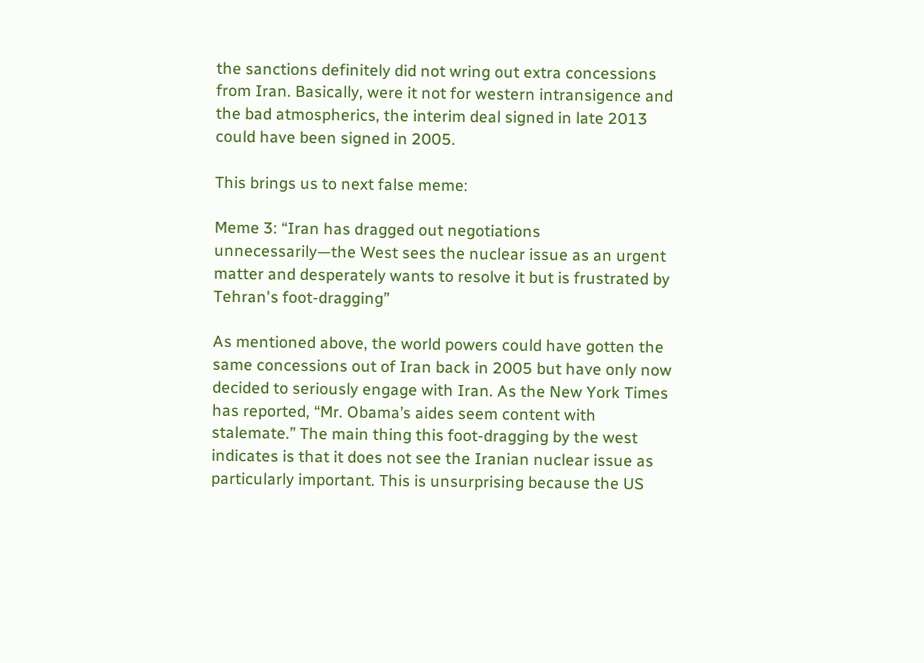the sanctions definitely did not wring out extra concessions from Iran. Basically, were it not for western intransigence and the bad atmospherics, the interim deal signed in late 2013 could have been signed in 2005.

This brings us to next false meme:

Meme 3: “Iran has dragged out negotiations unnecessarily—the West sees the nuclear issue as an urgent matter and desperately wants to resolve it but is frustrated by Tehran's foot-dragging”

As mentioned above, the world powers could have gotten the same concessions out of Iran back in 2005 but have only now decided to seriously engage with Iran. As the New York Times has reported, “Mr. Obama’s aides seem content with stalemate.” The main thing this foot-dragging by the west indicates is that it does not see the Iranian nuclear issue as particularly important. This is unsurprising because the US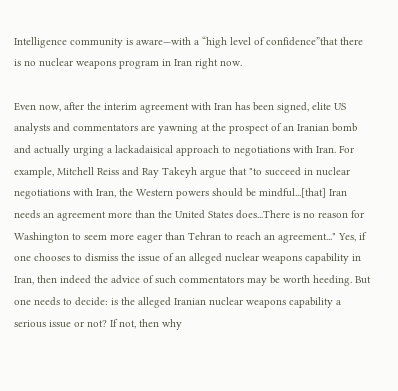Intelligence community is aware—with a “high level of confidence”that there is no nuclear weapons program in Iran right now.

Even now, after the interim agreement with Iran has been signed, elite US analysts and commentators are yawning at the prospect of an Iranian bomb and actually urging a lackadaisical approach to negotiations with Iran. For example, Mitchell Reiss and Ray Takeyh argue that "to succeed in nuclear negotiations with Iran, the Western powers should be mindful...[that] Iran needs an agreement more than the United States does...There is no reason for Washington to seem more eager than Tehran to reach an agreement..." Yes, if one chooses to dismiss the issue of an alleged nuclear weapons capability in Iran, then indeed the advice of such commentators may be worth heeding. But one needs to decide: is the alleged Iranian nuclear weapons capability a serious issue or not? If not, then why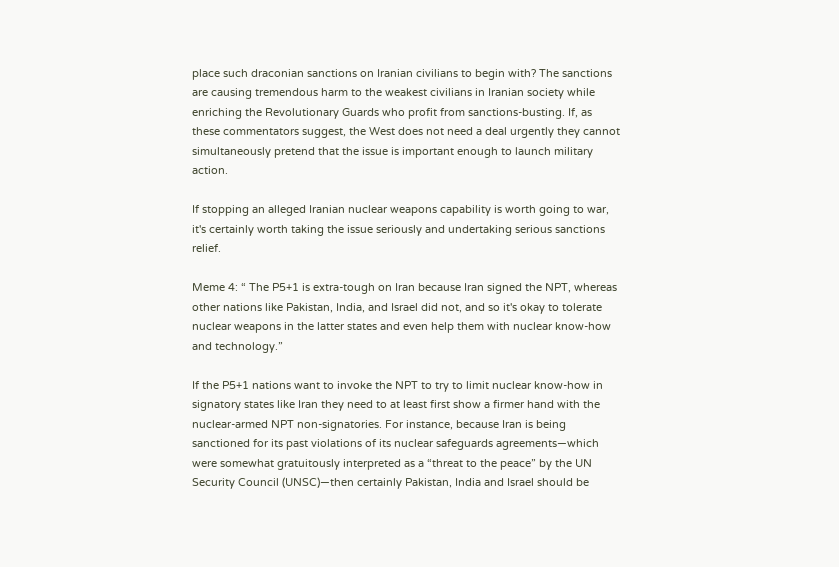place such draconian sanctions on Iranian civilians to begin with? The sanctions are causing tremendous harm to the weakest civilians in Iranian society while enriching the Revolutionary Guards who profit from sanctions-busting. If, as these commentators suggest, the West does not need a deal urgently they cannot simultaneously pretend that the issue is important enough to launch military action.

If stopping an alleged Iranian nuclear weapons capability is worth going to war, it's certainly worth taking the issue seriously and undertaking serious sanctions relief.

Meme 4: “ The P5+1 is extra-tough on Iran because Iran signed the NPT, whereas other nations like Pakistan, India, and Israel did not, and so it's okay to tolerate nuclear weapons in the latter states and even help them with nuclear know-how and technology.”

If the P5+1 nations want to invoke the NPT to try to limit nuclear know-how in signatory states like Iran they need to at least first show a firmer hand with the nuclear-armed NPT non-signatories. For instance, because Iran is being sanctioned for its past violations of its nuclear safeguards agreements—which were somewhat gratuitously interpreted as a “threat to the peace” by the UN Security Council (UNSC)—then certainly Pakistan, India and Israel should be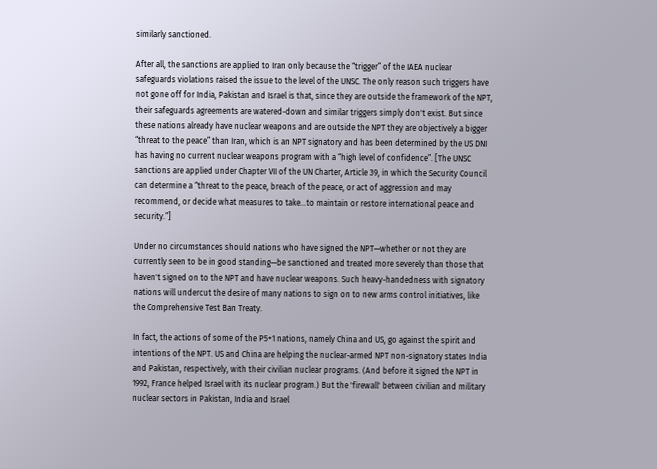similarly sanctioned.

After all, the sanctions are applied to Iran only because the “trigger” of the IAEA nuclear safeguards violations raised the issue to the level of the UNSC. The only reason such triggers have not gone off for India, Pakistan and Israel is that, since they are outside the framework of the NPT, their safeguards agreements are watered-down and similar triggers simply don't exist. But since these nations already have nuclear weapons and are outside the NPT they are objectively a bigger “threat to the peace” than Iran, which is an NPT signatory and has been determined by the US DNI has having no current nuclear weapons program with a “high level of confidence”. [The UNSC sanctions are applied under Chapter VII of the UN Charter, Article 39, in which the Security Council can determine a “threat to the peace, breach of the peace, or act of aggression and may recommend, or decide what measures to take...to maintain or restore international peace and security.”]

Under no circumstances should nations who have signed the NPT—whether or not they are currently seen to be in good standing—be sanctioned and treated more severely than those that haven't signed on to the NPT and have nuclear weapons. Such heavy-handedness with signatory nations will undercut the desire of many nations to sign on to new arms control initiatives, like the Comprehensive Test Ban Treaty.

In fact, the actions of some of the P5+1 nations, namely China and US, go against the spirit and intentions of the NPT. US and China are helping the nuclear-armed NPT non-signatory states India and Pakistan, respectively, with their civilian nuclear programs. (And before it signed the NPT in 1992, France helped Israel with its nuclear program.) But the 'firewall' between civilian and military nuclear sectors in Pakistan, India and Israel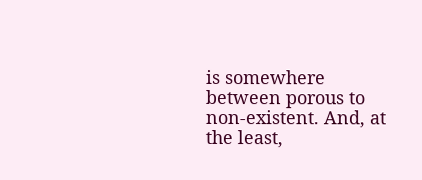is somewhere between porous to non-existent. And, at the least,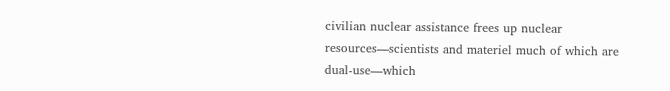civilian nuclear assistance frees up nuclear resources—scientists and materiel much of which are dual-use—which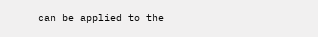can be applied to the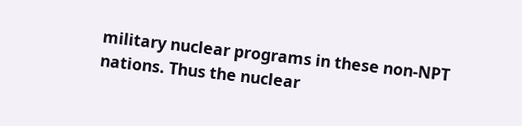military nuclear programs in these non-NPT nations. Thus the nuclear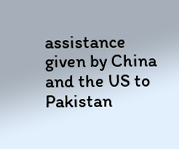assistance given by China and the US to Pakistan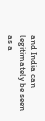and India can legitimately be seen as a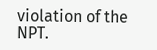violation of the NPT.